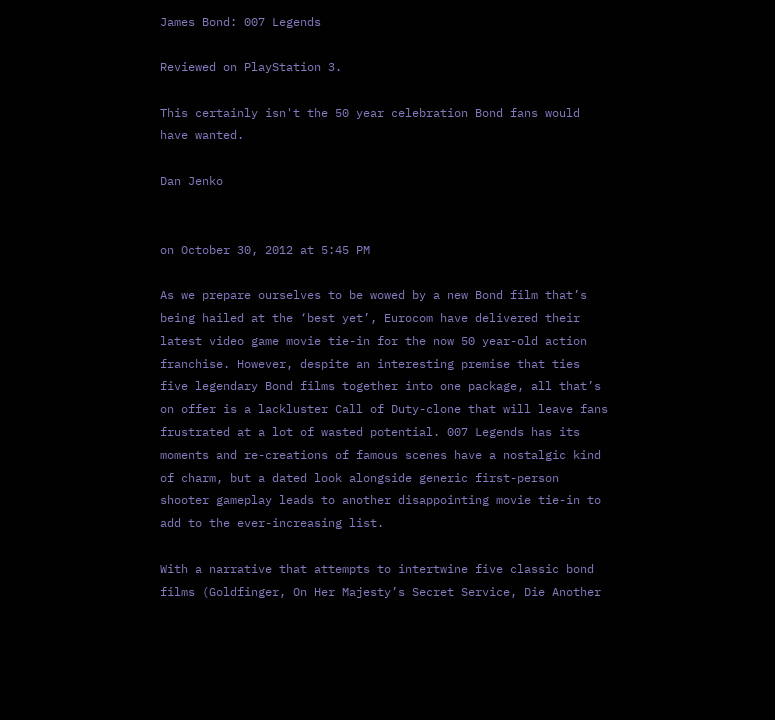James Bond: 007 Legends

Reviewed on PlayStation 3.

This certainly isn't the 50 year celebration Bond fans would have wanted.

Dan Jenko


on October 30, 2012 at 5:45 PM

As we prepare ourselves to be wowed by a new Bond film that’s being hailed at the ‘best yet’, Eurocom have delivered their latest video game movie tie-in for the now 50 year-old action franchise. However, despite an interesting premise that ties five legendary Bond films together into one package, all that’s on offer is a lackluster Call of Duty-clone that will leave fans frustrated at a lot of wasted potential. 007 Legends has its moments and re-creations of famous scenes have a nostalgic kind of charm, but a dated look alongside generic first-person shooter gameplay leads to another disappointing movie tie-in to add to the ever-increasing list.

With a narrative that attempts to intertwine five classic bond films (Goldfinger, On Her Majesty’s Secret Service, Die Another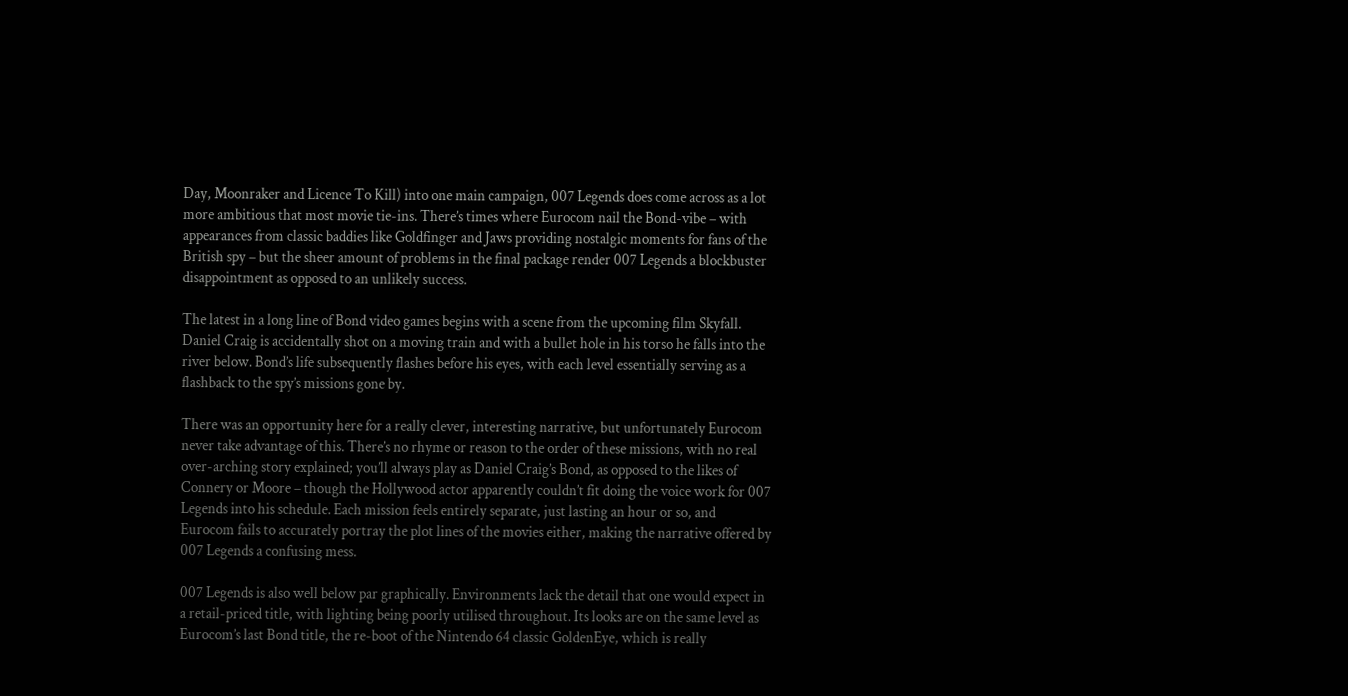Day, Moonraker and Licence To Kill) into one main campaign, 007 Legends does come across as a lot more ambitious that most movie tie-ins. There’s times where Eurocom nail the Bond-vibe – with appearances from classic baddies like Goldfinger and Jaws providing nostalgic moments for fans of the British spy – but the sheer amount of problems in the final package render 007 Legends a blockbuster disappointment as opposed to an unlikely success.

The latest in a long line of Bond video games begins with a scene from the upcoming film Skyfall. Daniel Craig is accidentally shot on a moving train and with a bullet hole in his torso he falls into the river below. Bond’s life subsequently flashes before his eyes, with each level essentially serving as a flashback to the spy’s missions gone by.

There was an opportunity here for a really clever, interesting narrative, but unfortunately Eurocom never take advantage of this. There’s no rhyme or reason to the order of these missions, with no real over-arching story explained; you’ll always play as Daniel Craig’s Bond, as opposed to the likes of Connery or Moore – though the Hollywood actor apparently couldn’t fit doing the voice work for 007 Legends into his schedule. Each mission feels entirely separate, just lasting an hour or so, and Eurocom fails to accurately portray the plot lines of the movies either, making the narrative offered by 007 Legends a confusing mess.

007 Legends is also well below par graphically. Environments lack the detail that one would expect in a retail-priced title, with lighting being poorly utilised throughout. Its looks are on the same level as Eurocom’s last Bond title, the re-boot of the Nintendo 64 classic GoldenEye, which is really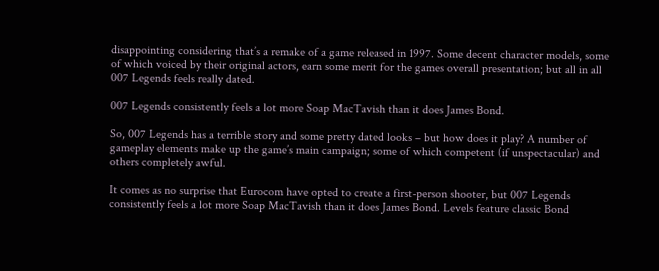disappointing considering that’s a remake of a game released in 1997. Some decent character models, some of which voiced by their original actors, earn some merit for the games overall presentation; but all in all 007 Legends feels really dated.

007 Legends consistently feels a lot more Soap MacTavish than it does James Bond.

So, 007 Legends has a terrible story and some pretty dated looks – but how does it play? A number of gameplay elements make up the game’s main campaign; some of which competent (if unspectacular) and others completely awful.

It comes as no surprise that Eurocom have opted to create a first-person shooter, but 007 Legends consistently feels a lot more Soap MacTavish than it does James Bond. Levels feature classic Bond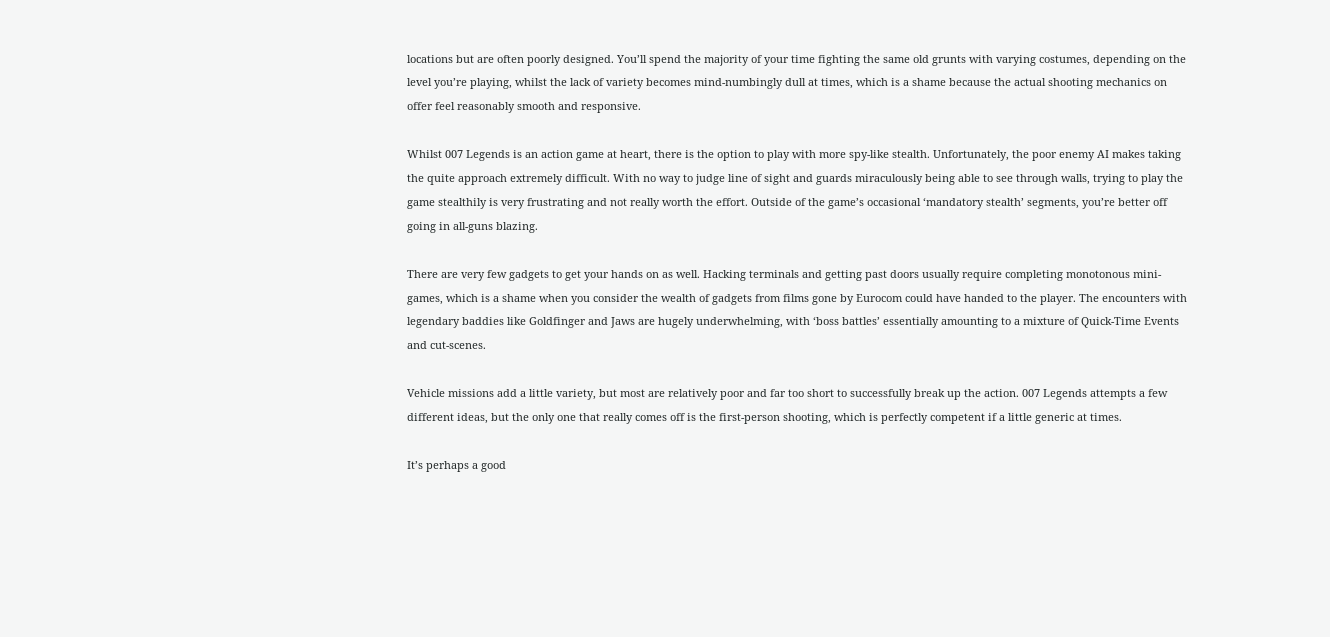locations but are often poorly designed. You’ll spend the majority of your time fighting the same old grunts with varying costumes, depending on the level you’re playing, whilst the lack of variety becomes mind-numbingly dull at times, which is a shame because the actual shooting mechanics on offer feel reasonably smooth and responsive.

Whilst 007 Legends is an action game at heart, there is the option to play with more spy-like stealth. Unfortunately, the poor enemy AI makes taking the quite approach extremely difficult. With no way to judge line of sight and guards miraculously being able to see through walls, trying to play the game stealthily is very frustrating and not really worth the effort. Outside of the game’s occasional ‘mandatory stealth’ segments, you’re better off going in all-guns blazing.

There are very few gadgets to get your hands on as well. Hacking terminals and getting past doors usually require completing monotonous mini-games, which is a shame when you consider the wealth of gadgets from films gone by Eurocom could have handed to the player. The encounters with legendary baddies like Goldfinger and Jaws are hugely underwhelming, with ‘boss battles’ essentially amounting to a mixture of Quick-Time Events and cut-scenes.

Vehicle missions add a little variety, but most are relatively poor and far too short to successfully break up the action. 007 Legends attempts a few different ideas, but the only one that really comes off is the first-person shooting, which is perfectly competent if a little generic at times.

It’s perhaps a good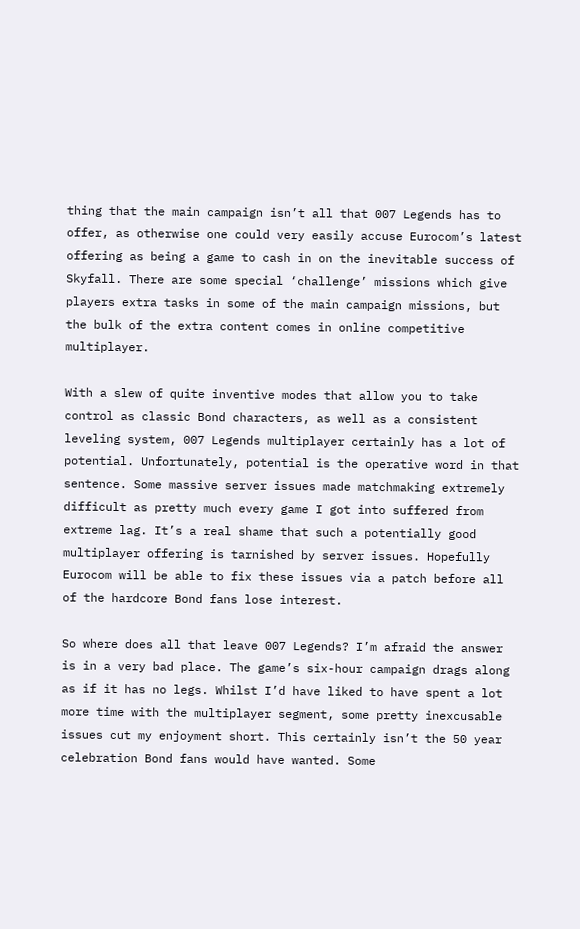thing that the main campaign isn’t all that 007 Legends has to offer, as otherwise one could very easily accuse Eurocom’s latest offering as being a game to cash in on the inevitable success of Skyfall. There are some special ‘challenge’ missions which give players extra tasks in some of the main campaign missions, but the bulk of the extra content comes in online competitive multiplayer.

With a slew of quite inventive modes that allow you to take control as classic Bond characters, as well as a consistent leveling system, 007 Legends multiplayer certainly has a lot of potential. Unfortunately, potential is the operative word in that sentence. Some massive server issues made matchmaking extremely difficult as pretty much every game I got into suffered from extreme lag. It’s a real shame that such a potentially good multiplayer offering is tarnished by server issues. Hopefully Eurocom will be able to fix these issues via a patch before all of the hardcore Bond fans lose interest.

So where does all that leave 007 Legends? I’m afraid the answer is in a very bad place. The game’s six-hour campaign drags along as if it has no legs. Whilst I’d have liked to have spent a lot more time with the multiplayer segment, some pretty inexcusable issues cut my enjoyment short. This certainly isn’t the 50 year celebration Bond fans would have wanted. Some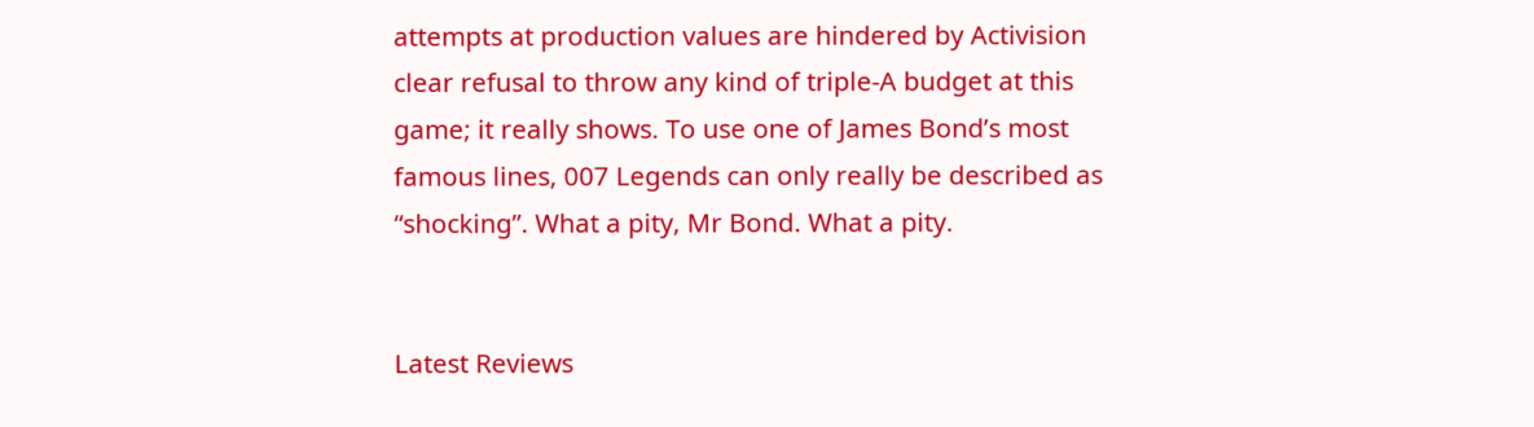attempts at production values are hindered by Activision clear refusal to throw any kind of triple-A budget at this game; it really shows. To use one of James Bond’s most famous lines, 007 Legends can only really be described as “shocking”. What a pity, Mr Bond. What a pity.


Latest Reviews